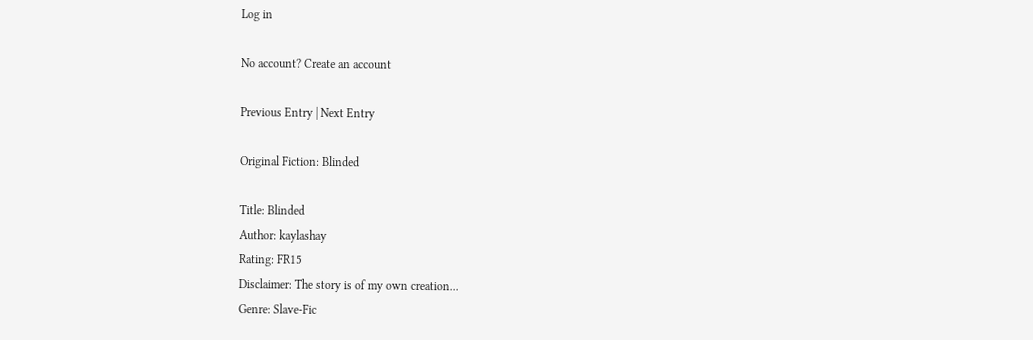Log in

No account? Create an account

Previous Entry | Next Entry

Original Fiction: Blinded

Title: Blinded
Author: kaylashay
Rating: FR15
Disclaimer: The story is of my own creation...
Genre: Slave-Fic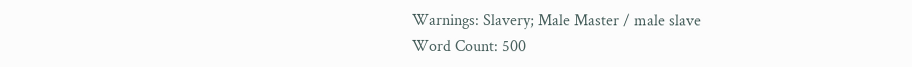Warnings: Slavery; Male Master / male slave
Word Count: 500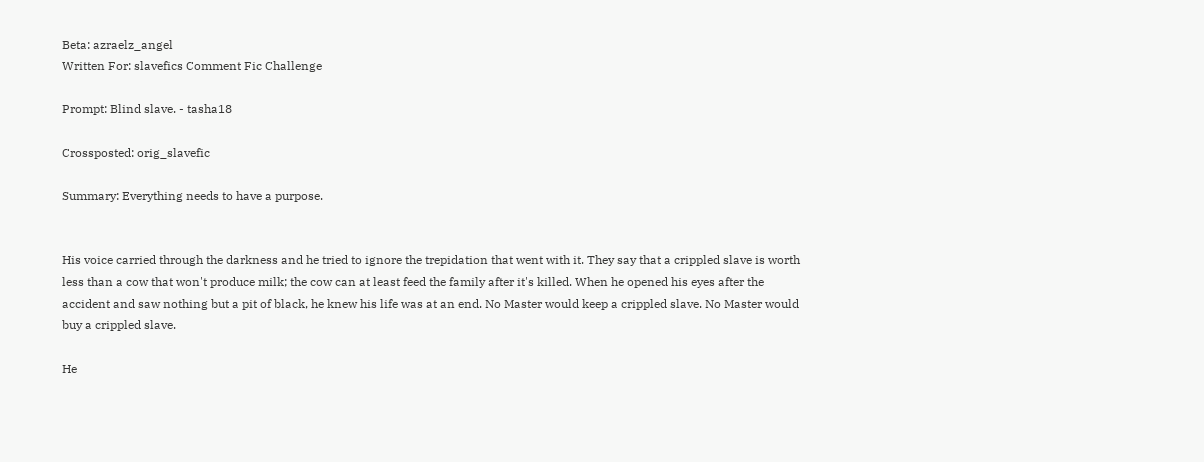Beta: azraelz_angel
Written For: slavefics Comment Fic Challenge

Prompt: Blind slave. - tasha18

Crossposted: orig_slavefic

Summary: Everything needs to have a purpose.


His voice carried through the darkness and he tried to ignore the trepidation that went with it. They say that a crippled slave is worth less than a cow that won't produce milk; the cow can at least feed the family after it's killed. When he opened his eyes after the accident and saw nothing but a pit of black, he knew his life was at an end. No Master would keep a crippled slave. No Master would buy a crippled slave.

He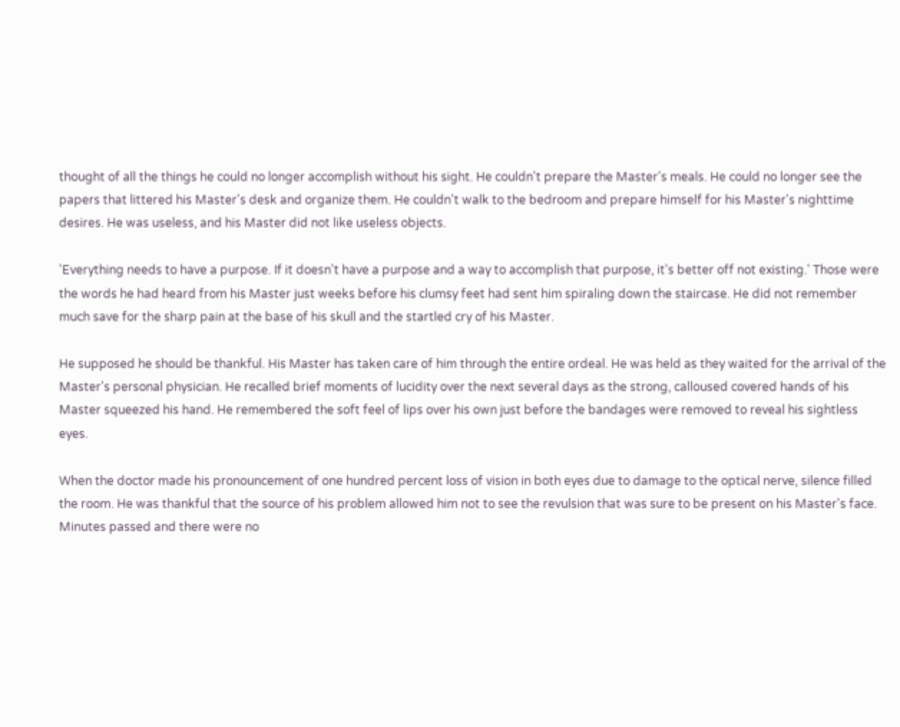thought of all the things he could no longer accomplish without his sight. He couldn't prepare the Master's meals. He could no longer see the papers that littered his Master's desk and organize them. He couldn't walk to the bedroom and prepare himself for his Master's nighttime desires. He was useless, and his Master did not like useless objects.

'Everything needs to have a purpose. If it doesn't have a purpose and a way to accomplish that purpose, it's better off not existing.' Those were the words he had heard from his Master just weeks before his clumsy feet had sent him spiraling down the staircase. He did not remember much save for the sharp pain at the base of his skull and the startled cry of his Master.

He supposed he should be thankful. His Master has taken care of him through the entire ordeal. He was held as they waited for the arrival of the Master's personal physician. He recalled brief moments of lucidity over the next several days as the strong, calloused covered hands of his Master squeezed his hand. He remembered the soft feel of lips over his own just before the bandages were removed to reveal his sightless eyes.

When the doctor made his pronouncement of one hundred percent loss of vision in both eyes due to damage to the optical nerve, silence filled the room. He was thankful that the source of his problem allowed him not to see the revulsion that was sure to be present on his Master's face. Minutes passed and there were no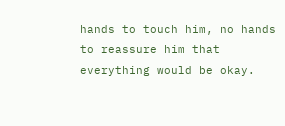hands to touch him, no hands to reassure him that everything would be okay.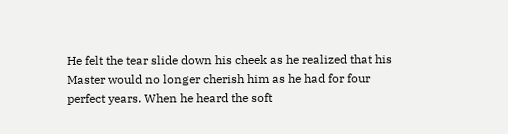He felt the tear slide down his cheek as he realized that his Master would no longer cherish him as he had for four perfect years. When he heard the soft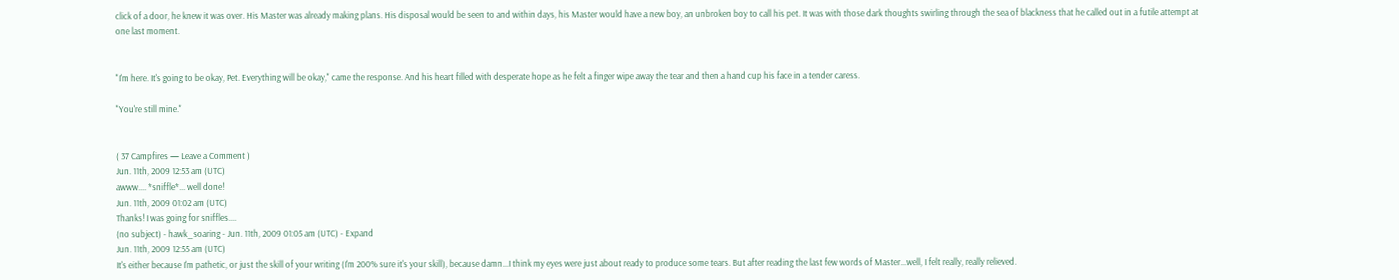click of a door, he knew it was over. His Master was already making plans. His disposal would be seen to and within days, his Master would have a new boy, an unbroken boy to call his pet. It was with those dark thoughts swirling through the sea of blackness that he called out in a futile attempt at one last moment.


"I'm here. It's going to be okay, Pet. Everything will be okay," came the response. And his heart filled with desperate hope as he felt a finger wipe away the tear and then a hand cup his face in a tender caress.

"You're still mine."


( 37 Campfires — Leave a Comment )
Jun. 11th, 2009 12:53 am (UTC)
awww.... *sniffle*... well done!
Jun. 11th, 2009 01:02 am (UTC)
Thanks! I was going for sniffles....
(no subject) - hawk_soaring - Jun. 11th, 2009 01:05 am (UTC) - Expand
Jun. 11th, 2009 12:55 am (UTC)
It's either because I'm pathetic, or just the skill of your writing (I'm 200% sure it's your skill), because damn...I think my eyes were just about ready to produce some tears. But after reading the last few words of Master...well, I felt really, really relieved.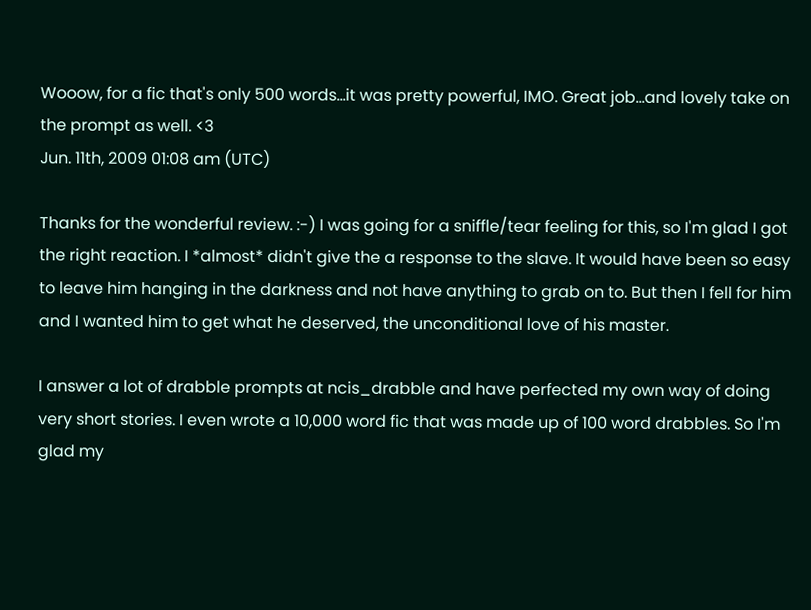Wooow, for a fic that's only 500 words...it was pretty powerful, IMO. Great job...and lovely take on the prompt as well. <3
Jun. 11th, 2009 01:08 am (UTC)

Thanks for the wonderful review. :-) I was going for a sniffle/tear feeling for this, so I'm glad I got the right reaction. I *almost* didn't give the a response to the slave. It would have been so easy to leave him hanging in the darkness and not have anything to grab on to. But then I fell for him and I wanted him to get what he deserved, the unconditional love of his master.

I answer a lot of drabble prompts at ncis_drabble and have perfected my own way of doing very short stories. I even wrote a 10,000 word fic that was made up of 100 word drabbles. So I'm glad my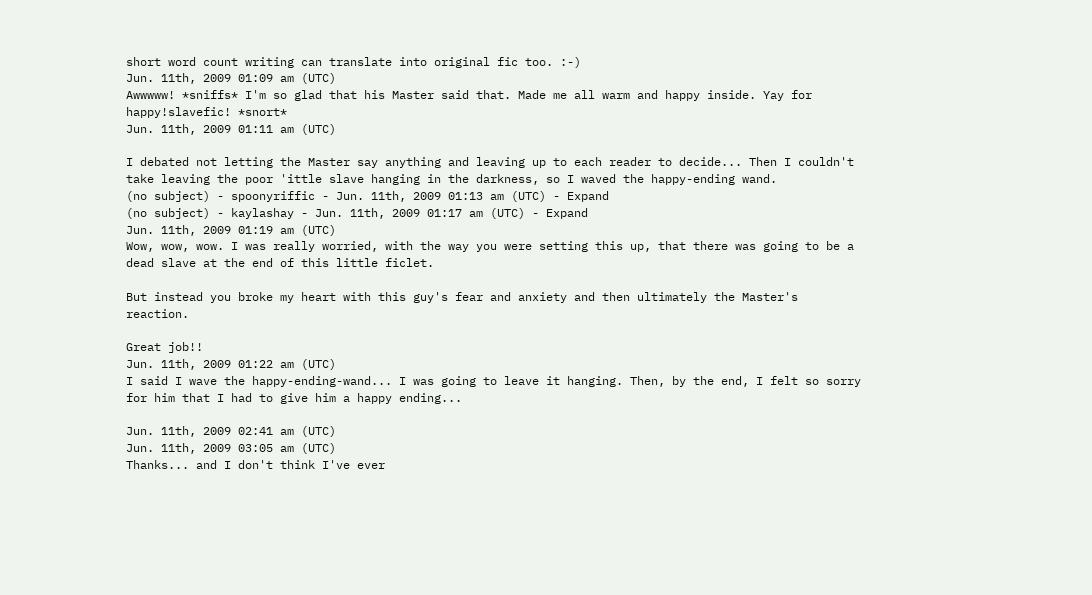short word count writing can translate into original fic too. :-)
Jun. 11th, 2009 01:09 am (UTC)
Awwwww! *sniffs* I'm so glad that his Master said that. Made me all warm and happy inside. Yay for happy!slavefic! *snort*
Jun. 11th, 2009 01:11 am (UTC)

I debated not letting the Master say anything and leaving up to each reader to decide... Then I couldn't take leaving the poor 'ittle slave hanging in the darkness, so I waved the happy-ending wand.
(no subject) - spoonyriffic - Jun. 11th, 2009 01:13 am (UTC) - Expand
(no subject) - kaylashay - Jun. 11th, 2009 01:17 am (UTC) - Expand
Jun. 11th, 2009 01:19 am (UTC)
Wow, wow, wow. I was really worried, with the way you were setting this up, that there was going to be a dead slave at the end of this little ficlet.

But instead you broke my heart with this guy's fear and anxiety and then ultimately the Master's reaction.

Great job!!
Jun. 11th, 2009 01:22 am (UTC)
I said I wave the happy-ending-wand... I was going to leave it hanging. Then, by the end, I felt so sorry for him that I had to give him a happy ending...

Jun. 11th, 2009 02:41 am (UTC)
Jun. 11th, 2009 03:05 am (UTC)
Thanks... and I don't think I've ever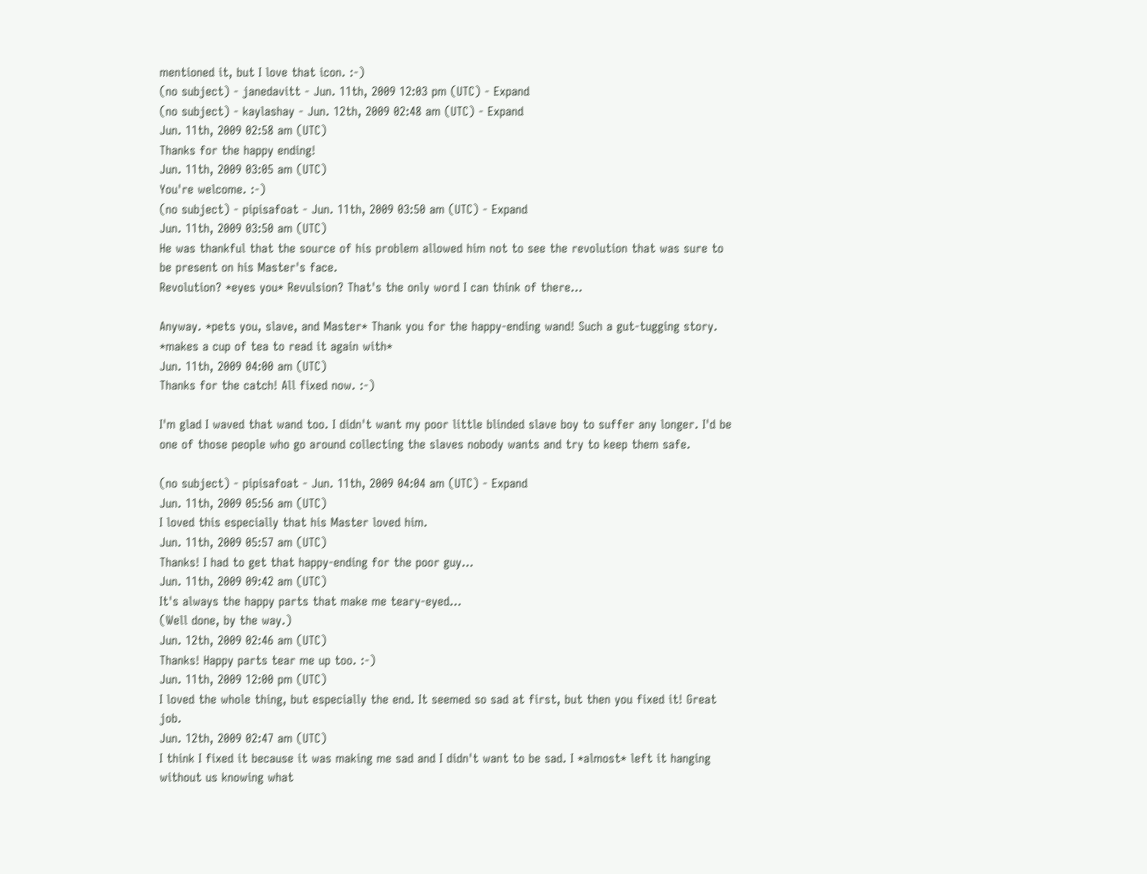mentioned it, but I love that icon. :-)
(no subject) - janedavitt - Jun. 11th, 2009 12:03 pm (UTC) - Expand
(no subject) - kaylashay - Jun. 12th, 2009 02:48 am (UTC) - Expand
Jun. 11th, 2009 02:58 am (UTC)
Thanks for the happy ending!
Jun. 11th, 2009 03:05 am (UTC)
You're welcome. :-)
(no subject) - pipisafoat - Jun. 11th, 2009 03:50 am (UTC) - Expand
Jun. 11th, 2009 03:50 am (UTC)
He was thankful that the source of his problem allowed him not to see the revolution that was sure to be present on his Master's face.
Revolution? *eyes you* Revulsion? That's the only word I can think of there...

Anyway. *pets you, slave, and Master* Thank you for the happy-ending wand! Such a gut-tugging story. *makes a cup of tea to read it again with*
Jun. 11th, 2009 04:00 am (UTC)
Thanks for the catch! All fixed now. :-)

I'm glad I waved that wand too. I didn't want my poor little blinded slave boy to suffer any longer. I'd be one of those people who go around collecting the slaves nobody wants and try to keep them safe.

(no subject) - pipisafoat - Jun. 11th, 2009 04:04 am (UTC) - Expand
Jun. 11th, 2009 05:56 am (UTC)
I loved this especially that his Master loved him.
Jun. 11th, 2009 05:57 am (UTC)
Thanks! I had to get that happy-ending for the poor guy...
Jun. 11th, 2009 09:42 am (UTC)
It's always the happy parts that make me teary-eyed...
(Well done, by the way.)
Jun. 12th, 2009 02:46 am (UTC)
Thanks! Happy parts tear me up too. :-)
Jun. 11th, 2009 12:00 pm (UTC)
I loved the whole thing, but especially the end. It seemed so sad at first, but then you fixed it! Great job.
Jun. 12th, 2009 02:47 am (UTC)
I think I fixed it because it was making me sad and I didn't want to be sad. I *almost* left it hanging without us knowing what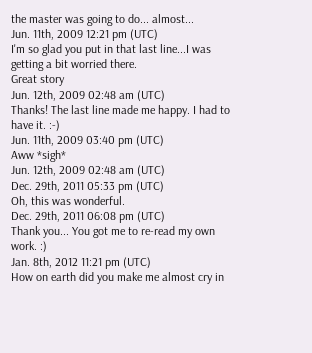the master was going to do... almost...
Jun. 11th, 2009 12:21 pm (UTC)
I'm so glad you put in that last line...I was getting a bit worried there.
Great story
Jun. 12th, 2009 02:48 am (UTC)
Thanks! The last line made me happy. I had to have it. :-)
Jun. 11th, 2009 03:40 pm (UTC)
Aww *sigh*
Jun. 12th, 2009 02:48 am (UTC)
Dec. 29th, 2011 05:33 pm (UTC)
Oh, this was wonderful.
Dec. 29th, 2011 06:08 pm (UTC)
Thank you... You got me to re-read my own work. :)
Jan. 8th, 2012 11:21 pm (UTC)
How on earth did you make me almost cry in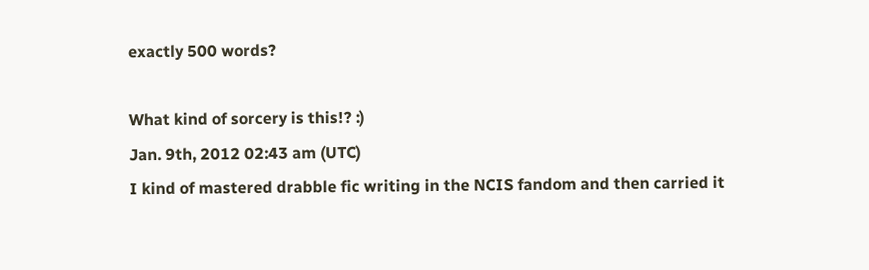exactly 500 words?

What kind of sorcery is this!? :)
Jan. 9th, 2012 02:43 am (UTC)
I kind of mastered drabble fic writing in the NCIS fandom and then carried it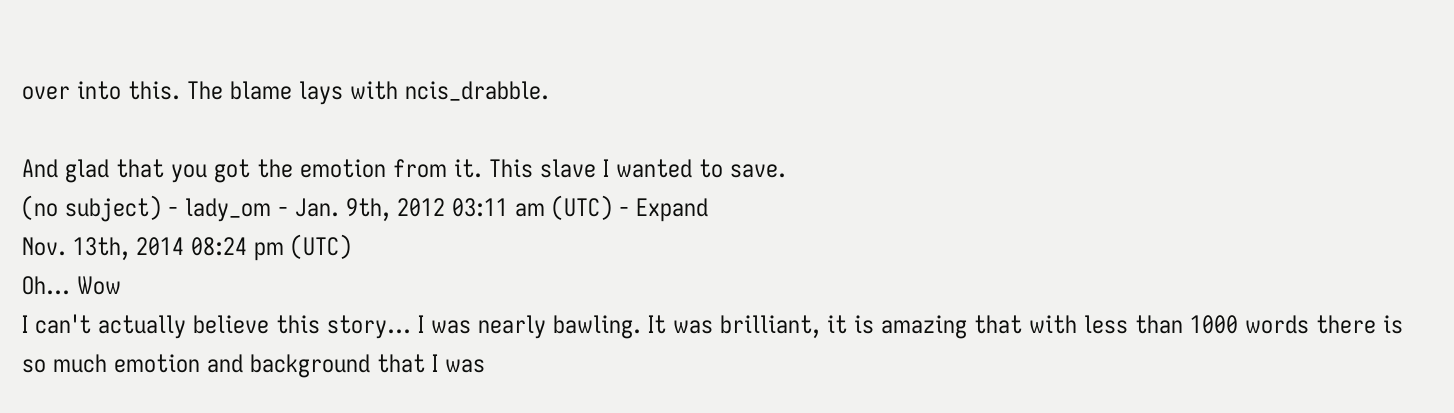over into this. The blame lays with ncis_drabble.

And glad that you got the emotion from it. This slave I wanted to save.
(no subject) - lady_om - Jan. 9th, 2012 03:11 am (UTC) - Expand
Nov. 13th, 2014 08:24 pm (UTC)
Oh... Wow
I can't actually believe this story... I was nearly bawling. It was brilliant, it is amazing that with less than 1000 words there is so much emotion and background that I was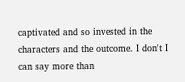captivated and so invested in the characters and the outcome. I don't I can say more than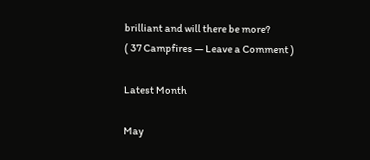brilliant and will there be more?
( 37 Campfires — Leave a Comment )

Latest Month

May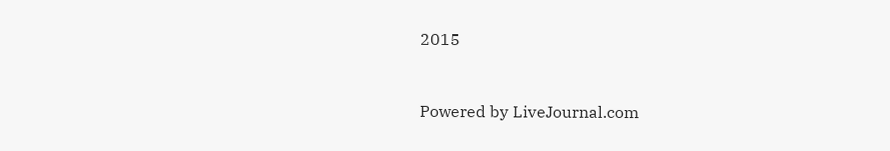2015


Powered by LiveJournal.com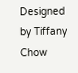Designed by Tiffany Chow